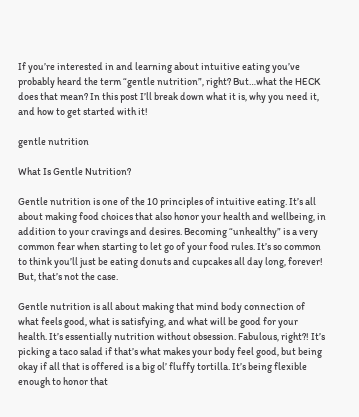If you’re interested in and learning about intuitive eating you’ve probably heard the term “gentle nutrition”, right? But…what the HECK does that mean? In this post I’ll break down what it is, why you need it, and how to get started with it!

gentle nutrition

What Is Gentle Nutrition?

Gentle nutrition is one of the 10 principles of intuitive eating. It’s all about making food choices that also honor your health and wellbeing, in addition to your cravings and desires. Becoming “unhealthy” is a very common fear when starting to let go of your food rules. It’s so common to think you’ll just be eating donuts and cupcakes all day long, forever! But, that’s not the case.

Gentle nutrition is all about making that mind body connection of what feels good, what is satisfying, and what will be good for your health. It’s essentially nutrition without obsession. Fabulous, right?! It’s picking a taco salad if that’s what makes your body feel good, but being okay if all that is offered is a big ol’ fluffy tortilla. It’s being flexible enough to honor that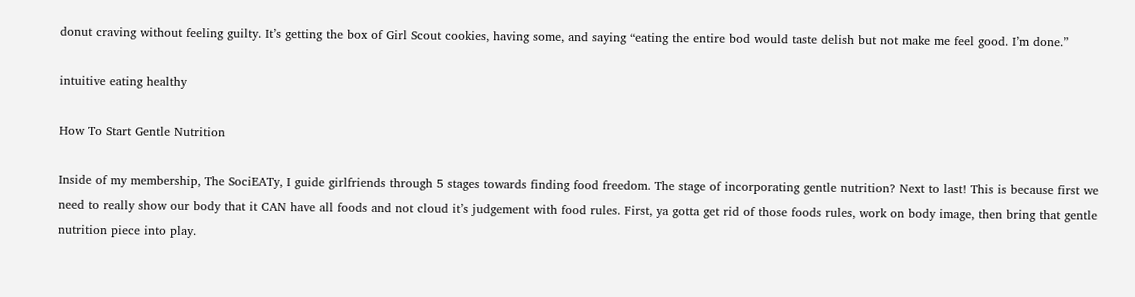donut craving without feeling guilty. It’s getting the box of Girl Scout cookies, having some, and saying “eating the entire bod would taste delish but not make me feel good. I’m done.”

intuitive eating healthy

How To Start Gentle Nutrition

Inside of my membership, The SociEATy, I guide girlfriends through 5 stages towards finding food freedom. The stage of incorporating gentle nutrition? Next to last! This is because first we need to really show our body that it CAN have all foods and not cloud it’s judgement with food rules. First, ya gotta get rid of those foods rules, work on body image, then bring that gentle nutrition piece into play.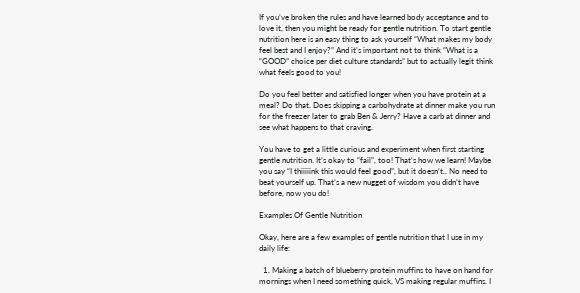If you’ve broken the rules and have learned body acceptance and to love it, then you might be ready for gentle nutrition. To start gentle nutrition here is an easy thing to ask yourself “What makes my body feel best and I enjoy?” And it’s important not to think “What is a “GOOD” choice per diet culture standards” but to actually legit think what feels good to you!

Do you feel better and satisfied longer when you have protein at a meal? Do that. Does skipping a carbohydrate at dinner make you run for the freezer later to grab Ben & Jerry? Have a carb at dinner and see what happens to that craving.

You have to get a little curious and experiment when first starting gentle nutrition. It’s okay to “fail”, too! That’s how we learn! Maybe you say “I thiiiiink this would feel good”, but it doesn’t.. No need to beat yourself up. That’s a new nugget of wisdom you didn’t have before, now you do!

Examples Of Gentle Nutrition

Okay, here are a few examples of gentle nutrition that I use in my daily life:

  1. Making a batch of blueberry protein muffins to have on hand for mornings when I need something quick, VS making regular muffins. I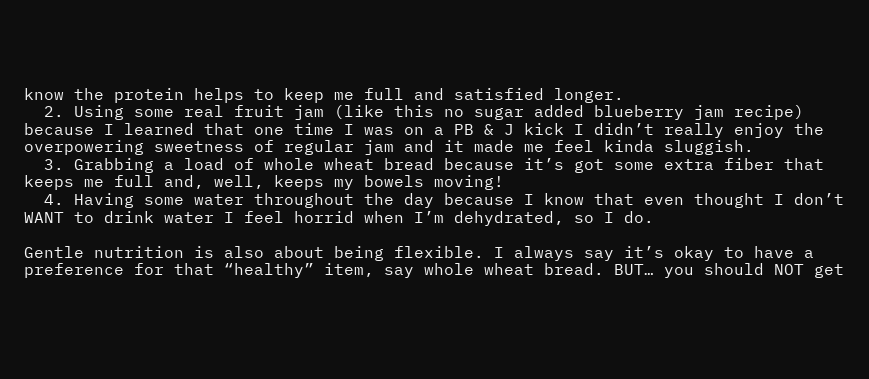know the protein helps to keep me full and satisfied longer.
  2. Using some real fruit jam (like this no sugar added blueberry jam recipe) because I learned that one time I was on a PB & J kick I didn’t really enjoy the overpowering sweetness of regular jam and it made me feel kinda sluggish.
  3. Grabbing a load of whole wheat bread because it’s got some extra fiber that keeps me full and, well, keeps my bowels moving!
  4. Having some water throughout the day because I know that even thought I don’t WANT to drink water I feel horrid when I’m dehydrated, so I do.

Gentle nutrition is also about being flexible. I always say it’s okay to have a preference for that “healthy” item, say whole wheat bread. BUT… you should NOT get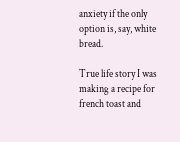anxiety if the only option is, say, white bread.

True life story I was making a recipe for french toast and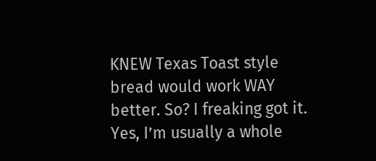KNEW Texas Toast style bread would work WAY better. So? I freaking got it. Yes, I’m usually a whole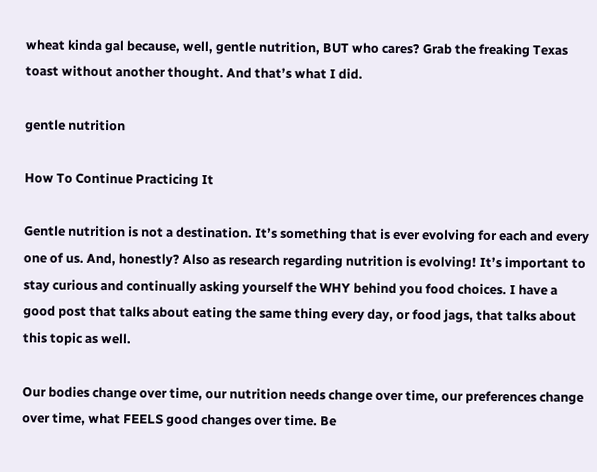wheat kinda gal because, well, gentle nutrition, BUT who cares? Grab the freaking Texas toast without another thought. And that’s what I did.

gentle nutrition

How To Continue Practicing It

Gentle nutrition is not a destination. It’s something that is ever evolving for each and every one of us. And, honestly? Also as research regarding nutrition is evolving! It’s important to stay curious and continually asking yourself the WHY behind you food choices. I have a good post that talks about eating the same thing every day, or food jags, that talks about this topic as well.

Our bodies change over time, our nutrition needs change over time, our preferences change over time, what FEELS good changes over time. Be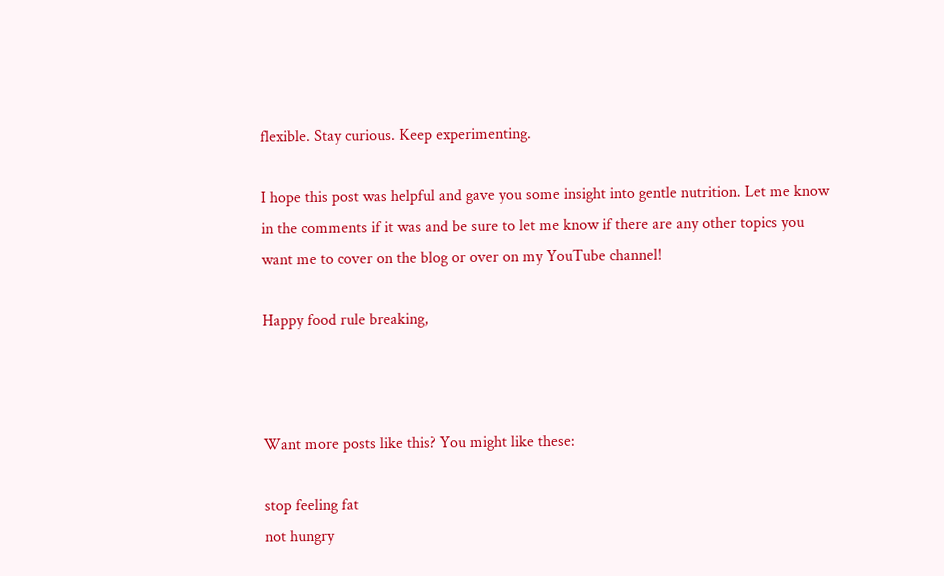flexible. Stay curious. Keep experimenting.

I hope this post was helpful and gave you some insight into gentle nutrition. Let me know in the comments if it was and be sure to let me know if there are any other topics you want me to cover on the blog or over on my YouTube channel!

Happy food rule breaking,



Want more posts like this? You might like these:

stop feeling fat
not hungry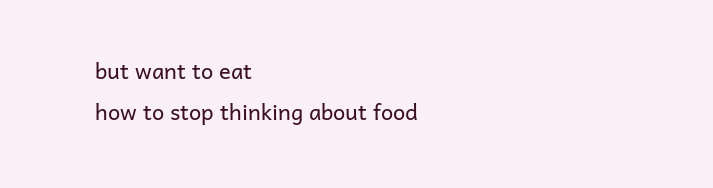but want to eat
how to stop thinking about food